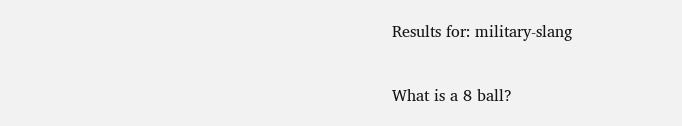Results for: military-slang

What is a 8 ball?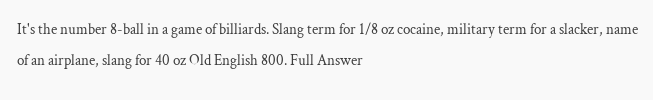It's the number 8-ball in a game of billiards. Slang term for 1/8 oz cocaine, military term for a slacker, name of an airplane, slang for 40 oz Old English 800. Full Answer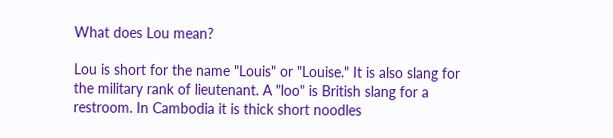What does Lou mean?

Lou is short for the name "Louis" or "Louise." It is also slang for the military rank of lieutenant. A "loo" is British slang for a restroom. In Cambodia it is thick short noodles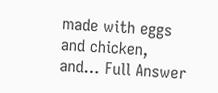made with eggs and chicken, and… Full Answer